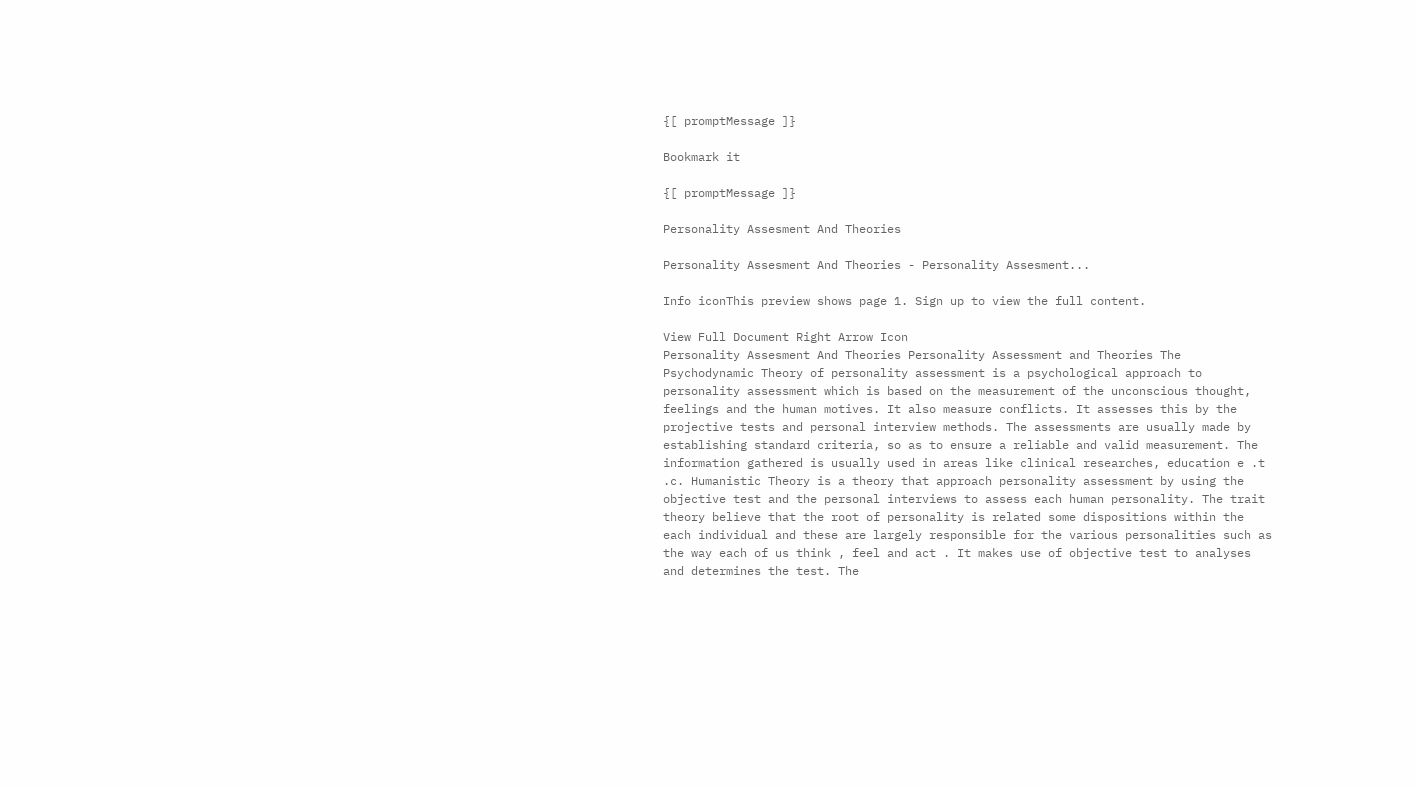{[ promptMessage ]}

Bookmark it

{[ promptMessage ]}

Personality Assesment And Theories

Personality Assesment And Theories - Personality Assesment...

Info iconThis preview shows page 1. Sign up to view the full content.

View Full Document Right Arrow Icon
Personality Assesment And Theories Personality Assessment and Theories The Psychodynamic Theory of personality assessment is a psychological approach to personality assessment which is based on the measurement of the unconscious thought, feelings and the human motives. It also measure conflicts. It assesses this by the projective tests and personal interview methods. The assessments are usually made by establishing standard criteria, so as to ensure a reliable and valid measurement. The information gathered is usually used in areas like clinical researches, education e .t .c. Humanistic Theory is a theory that approach personality assessment by using the objective test and the personal interviews to assess each human personality. The trait theory believe that the root of personality is related some dispositions within the each individual and these are largely responsible for the various personalities such as the way each of us think , feel and act . It makes use of objective test to analyses and determines the test. The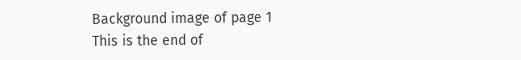Background image of page 1
This is the end of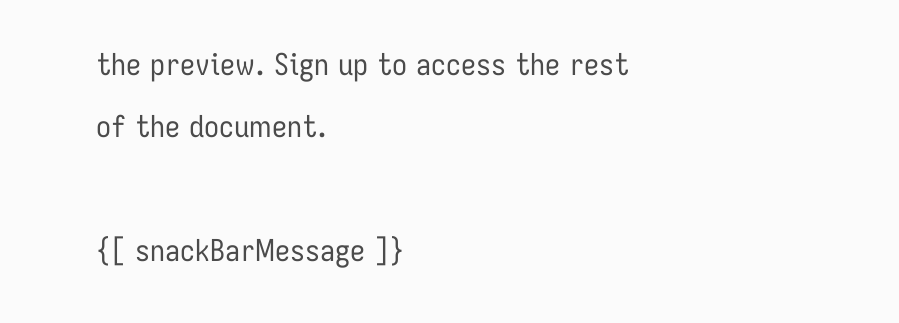the preview. Sign up to access the rest of the document.

{[ snackBarMessage ]}